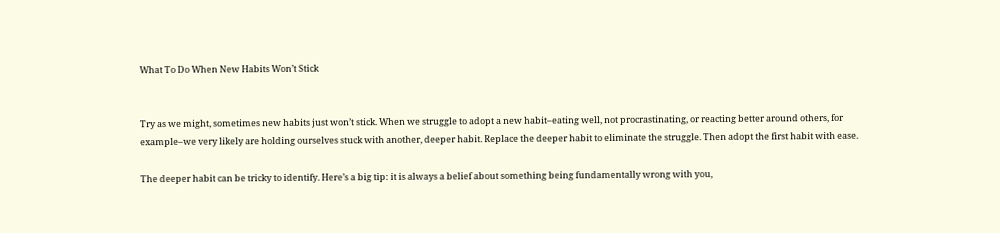What To Do When New Habits Won’t Stick


Try as we might, sometimes new habits just won’t stick. When we struggle to adopt a new habit–eating well, not procrastinating, or reacting better around others, for example–we very likely are holding ourselves stuck with another, deeper habit. Replace the deeper habit to eliminate the struggle. Then adopt the first habit with ease.

The deeper habit can be tricky to identify. Here’s a big tip: it is always a belief about something being fundamentally wrong with you,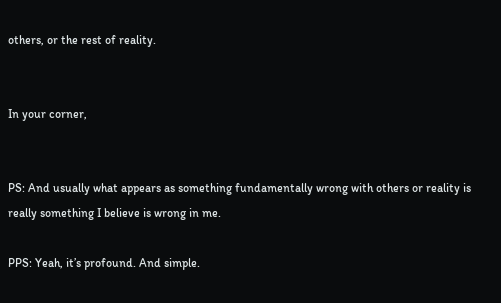others, or the rest of reality.


In your corner,


PS: And usually what appears as something fundamentally wrong with others or reality is really something I believe is wrong in me.

PPS: Yeah, it’s profound. And simple.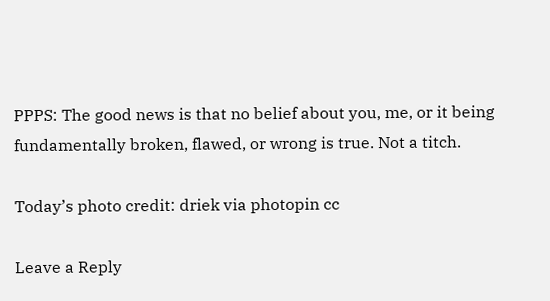PPPS: The good news is that no belief about you, me, or it being fundamentally broken, flawed, or wrong is true. Not a titch.

Today’s photo credit: driek via photopin cc

Leave a Reply